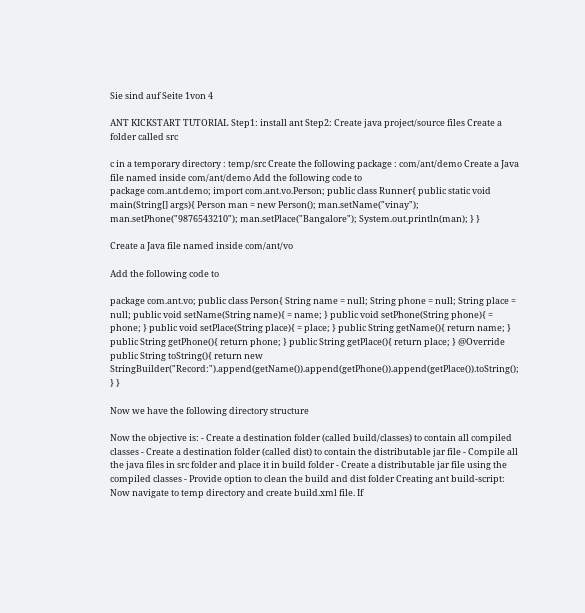Sie sind auf Seite 1von 4

ANT KICKSTART TUTORIAL Step1: install ant Step2: Create java project/source files Create a folder called src

c in a temporary directory : temp/src Create the following package : com/ant/demo Create a Java file named inside com/ant/demo Add the following code to
package com.ant.demo; import com.ant.vo.Person; public class Runner{ public static void main(String[] args){ Person man = new Person(); man.setName("vinay"); man.setPhone("9876543210"); man.setPlace("Bangalore"); System.out.println(man); } }

Create a Java file named inside com/ant/vo

Add the following code to

package com.ant.vo; public class Person{ String name = null; String phone = null; String place = null; public void setName(String name){ = name; } public void setPhone(String phone){ = phone; } public void setPlace(String place){ = place; } public String getName(){ return name; } public String getPhone(){ return phone; } public String getPlace(){ return place; } @Override public String toString(){ return new StringBuilder("Record:").append(getName()).append(getPhone()).append(getPlace()).toString(); } }

Now we have the following directory structure

Now the objective is: - Create a destination folder (called build/classes) to contain all compiled classes - Create a destination folder (called dist) to contain the distributable jar file - Compile all the java files in src folder and place it in build folder - Create a distributable jar file using the compiled classes - Provide option to clean the build and dist folder Creating ant build-script: Now navigate to temp directory and create build.xml file. If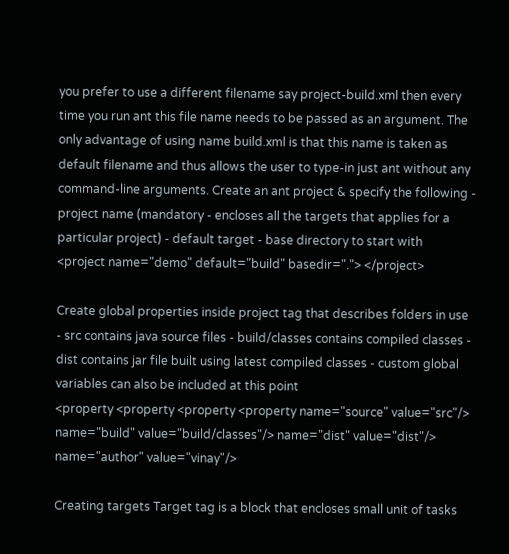you prefer to use a different filename say project-build.xml then every time you run ant this file name needs to be passed as an argument. The only advantage of using name build.xml is that this name is taken as default filename and thus allows the user to type-in just ant without any command-line arguments. Create an ant project & specify the following - project name (mandatory - encloses all the targets that applies for a particular project) - default target - base directory to start with
<project name="demo" default="build" basedir="."> </project>

Create global properties inside project tag that describes folders in use - src contains java source files - build/classes contains compiled classes - dist contains jar file built using latest compiled classes - custom global variables can also be included at this point
<property <property <property <property name="source" value="src"/> name="build" value="build/classes"/> name="dist" value="dist"/> name="author" value="vinay"/>

Creating targets Target tag is a block that encloses small unit of tasks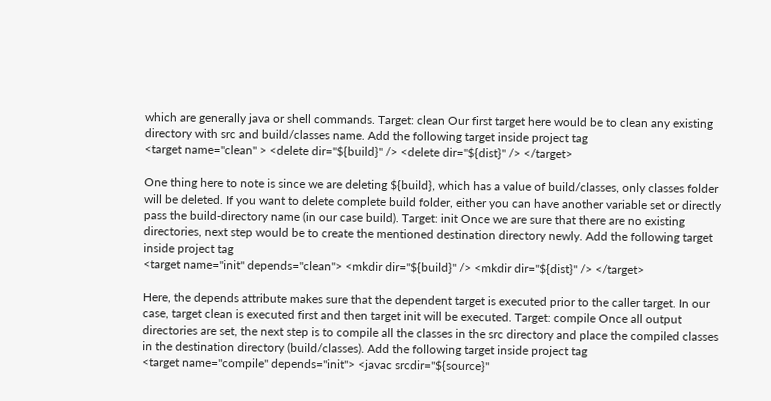which are generally java or shell commands. Target: clean Our first target here would be to clean any existing directory with src and build/classes name. Add the following target inside project tag
<target name="clean" > <delete dir="${build}" /> <delete dir="${dist}" /> </target>

One thing here to note is since we are deleting ${build}, which has a value of build/classes, only classes folder will be deleted. If you want to delete complete build folder, either you can have another variable set or directly pass the build-directory name (in our case build). Target: init Once we are sure that there are no existing directories, next step would be to create the mentioned destination directory newly. Add the following target inside project tag
<target name="init" depends="clean"> <mkdir dir="${build}" /> <mkdir dir="${dist}" /> </target>

Here, the depends attribute makes sure that the dependent target is executed prior to the caller target. In our case, target clean is executed first and then target init will be executed. Target: compile Once all output directories are set, the next step is to compile all the classes in the src directory and place the compiled classes in the destination directory (build/classes). Add the following target inside project tag
<target name="compile" depends="init"> <javac srcdir="${source}"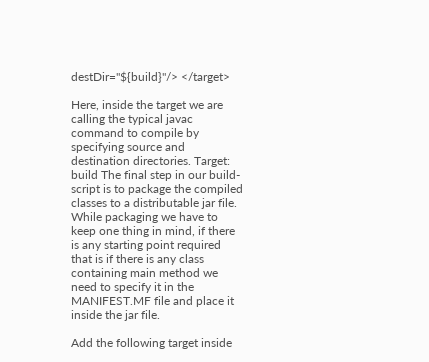destDir="${build}"/> </target>

Here, inside the target we are calling the typical javac command to compile by specifying source and destination directories. Target: build The final step in our build-script is to package the compiled classes to a distributable jar file. While packaging we have to keep one thing in mind, if there is any starting point required that is if there is any class containing main method we need to specify it in the MANIFEST.MF file and place it inside the jar file.

Add the following target inside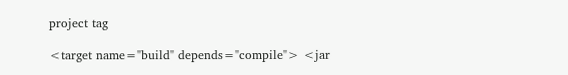project tag

<target name="build" depends="compile"> <jar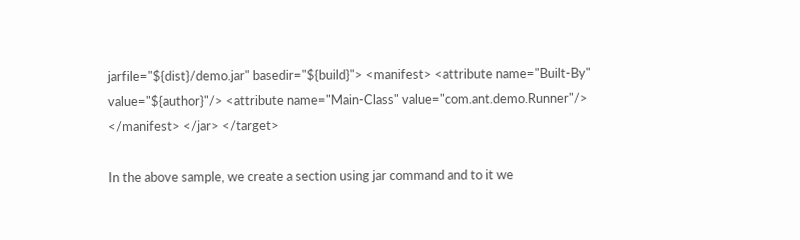jarfile="${dist}/demo.jar" basedir="${build}"> <manifest> <attribute name="Built-By" value="${author}"/> <attribute name="Main-Class" value="com.ant.demo.Runner"/> </manifest> </jar> </target>

In the above sample, we create a section using jar command and to it we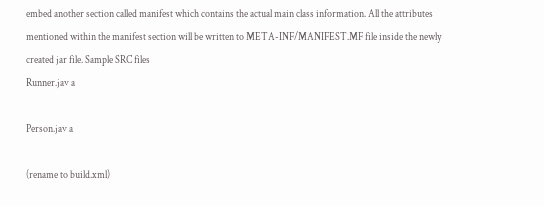embed another section called manifest which contains the actual main class information. All the attributes mentioned within the manifest section will be written to META-INF/MANIFEST.MF file inside the newly created jar file. Sample SRC files
Runner.jav a

Person.jav a

(rename to build.xml)